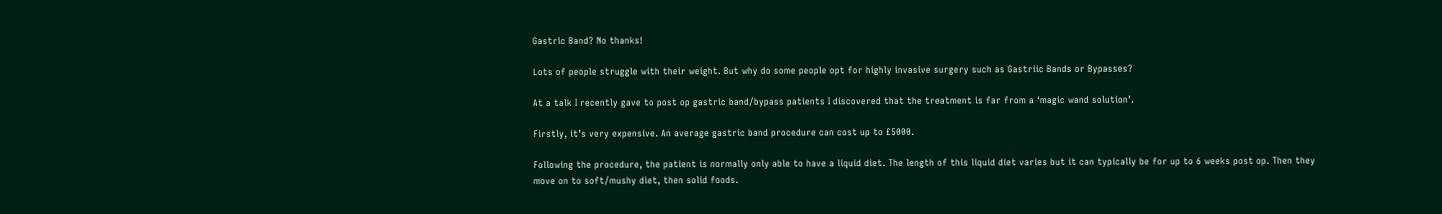Gastric Band? No thanks!

Lots of people struggle with their weight. But why do some people opt for highly invasive surgery such as Gastriic Bands or Bypasses?

At a talk I recently gave to post op gastric band/bypass patients I discovered that the treatment is far from a ‘magic wand solution’.

Firstly, it’s very expensive. An average gastric band procedure can cost up to £5000.

Following the procedure, the patient is normally only able to have a liquid diet. The length of this liquid diet varies but it can typically be for up to 6 weeks post op. Then they move on to soft/mushy diet, then solid foods.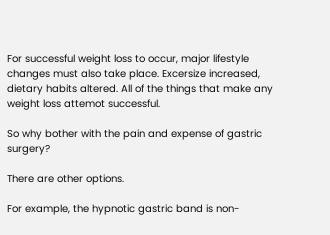For successful weight loss to occur, major lifestyle changes must also take place. Excersize increased, dietary habits altered. All of the things that make any weight loss attemot successful.

So why bother with the pain and expense of gastric surgery?

There are other options.

For example, the hypnotic gastric band is non-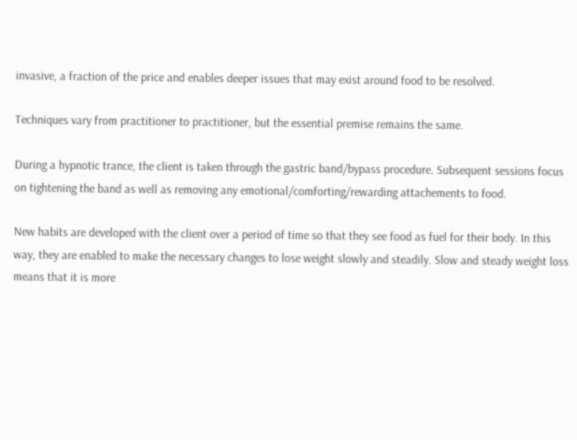invasive, a fraction of the price and enables deeper issues that may exist around food to be resolved.

Techniques vary from practitioner to practitioner, but the essential premise remains the same.

During a hypnotic trance, the client is taken through the gastric band/bypass procedure. Subsequent sessions focus on tightening the band as well as removing any emotional/comforting/rewarding attachements to food.

New habits are developed with the client over a period of time so that they see food as fuel for their body. In this way, they are enabled to make the necessary changes to lose weight slowly and steadily. Slow and steady weight loss means that it is more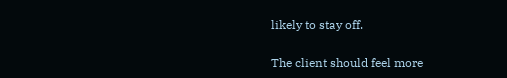likely to stay off.

The client should feel more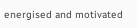energised and motivated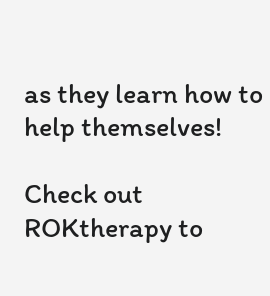as they learn how to help themselves!

Check out ROKtherapy to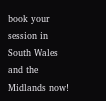book your session in South Wales and the Midlands now!